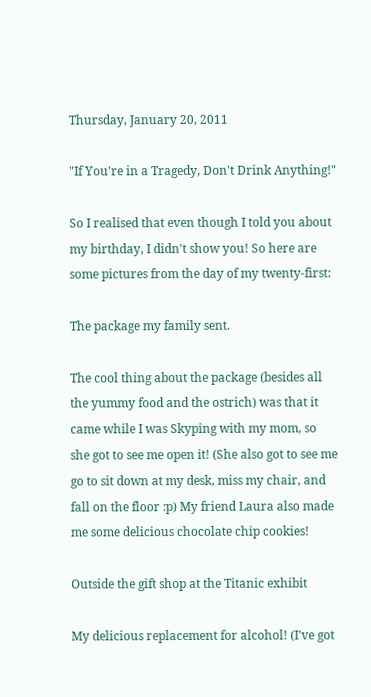Thursday, January 20, 2011

"If You're in a Tragedy, Don't Drink Anything!"

So I realised that even though I told you about my birthday, I didn't show you! So here are some pictures from the day of my twenty-first:

The package my family sent.

The cool thing about the package (besides all the yummy food and the ostrich) was that it came while I was Skyping with my mom, so she got to see me open it! (She also got to see me go to sit down at my desk, miss my chair, and fall on the floor :p) My friend Laura also made me some delicious chocolate chip cookies!

Outside the gift shop at the Titanic exhibit

My delicious replacement for alcohol! (I've got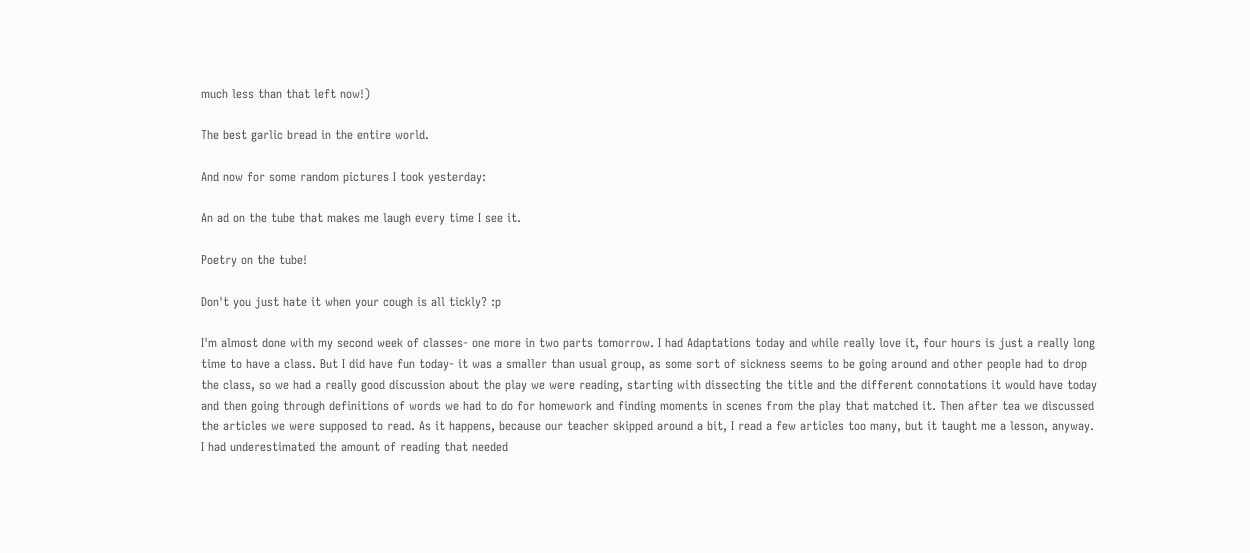much less than that left now!)

The best garlic bread in the entire world.

And now for some random pictures I took yesterday:

An ad on the tube that makes me laugh every time I see it.

Poetry on the tube!

Don't you just hate it when your cough is all tickly? :p

I'm almost done with my second week of classes- one more in two parts tomorrow. I had Adaptations today and while really love it, four hours is just a really long time to have a class. But I did have fun today- it was a smaller than usual group, as some sort of sickness seems to be going around and other people had to drop the class, so we had a really good discussion about the play we were reading, starting with dissecting the title and the different connotations it would have today and then going through definitions of words we had to do for homework and finding moments in scenes from the play that matched it. Then after tea we discussed the articles we were supposed to read. As it happens, because our teacher skipped around a bit, I read a few articles too many, but it taught me a lesson, anyway. I had underestimated the amount of reading that needed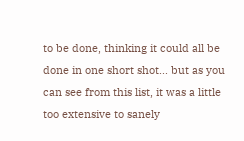to be done, thinking it could all be done in one short shot... but as you can see from this list, it was a little too extensive to sanely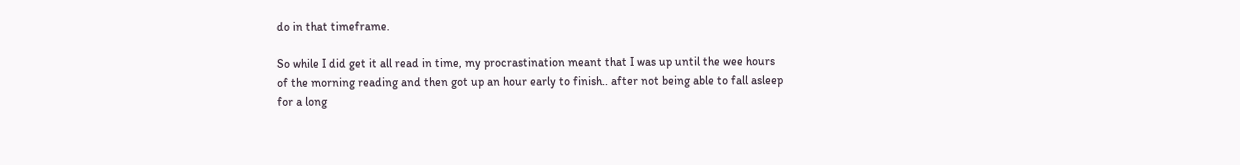do in that timeframe.

So while I did get it all read in time, my procrastination meant that I was up until the wee hours of the morning reading and then got up an hour early to finish.. after not being able to fall asleep for a long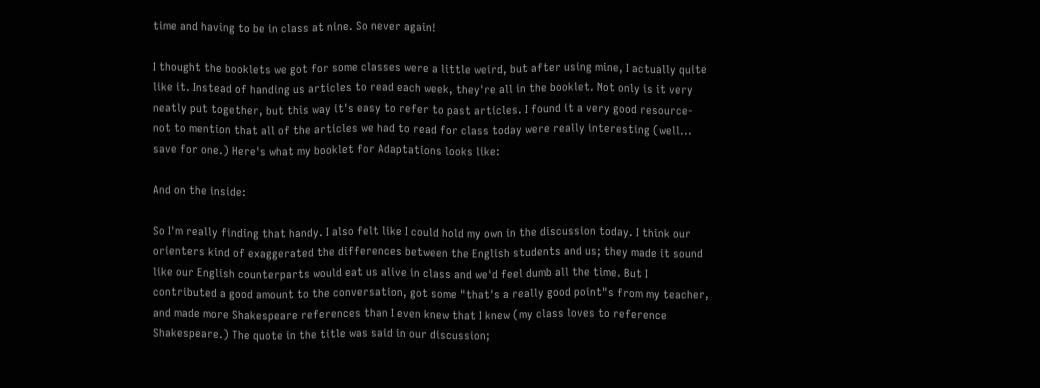time and having to be in class at nine. So never again!

I thought the booklets we got for some classes were a little weird, but after using mine, I actually quite like it. Instead of handing us articles to read each week, they're all in the booklet. Not only is it very neatly put together, but this way it's easy to refer to past articles. I found it a very good resource- not to mention that all of the articles we had to read for class today were really interesting (well... save for one.) Here's what my booklet for Adaptations looks like:

And on the inside:

So I'm really finding that handy. I also felt like I could hold my own in the discussion today. I think our orienters kind of exaggerated the differences between the English students and us; they made it sound like our English counterparts would eat us alive in class and we'd feel dumb all the time. But I contributed a good amount to the conversation, got some "that's a really good point"s from my teacher, and made more Shakespeare references than I even knew that I knew (my class loves to reference Shakespeare.) The quote in the title was said in our discussion;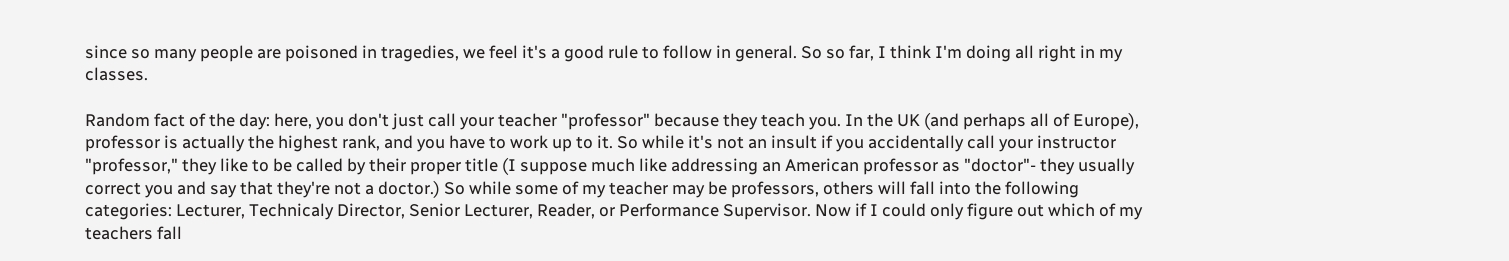since so many people are poisoned in tragedies, we feel it's a good rule to follow in general. So so far, I think I'm doing all right in my classes.

Random fact of the day: here, you don't just call your teacher "professor" because they teach you. In the UK (and perhaps all of Europe), professor is actually the highest rank, and you have to work up to it. So while it's not an insult if you accidentally call your instructor "professor," they like to be called by their proper title (I suppose much like addressing an American professor as "doctor"- they usually correct you and say that they're not a doctor.) So while some of my teacher may be professors, others will fall into the following categories: Lecturer, Technicaly Director, Senior Lecturer, Reader, or Performance Supervisor. Now if I could only figure out which of my teachers fall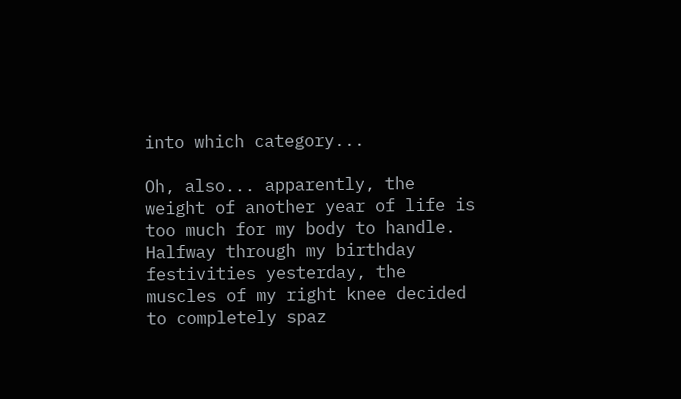into which category...

Oh, also... apparently, the weight of another year of life is too much for my body to handle. Halfway through my birthday festivities yesterday, the muscles of my right knee decided to completely spaz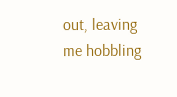out, leaving me hobbling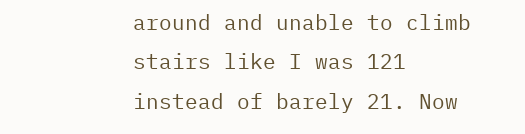around and unable to climb stairs like I was 121 instead of barely 21. Now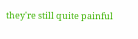they're still quite painful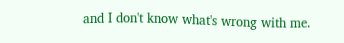and I don't know what's wrong with me.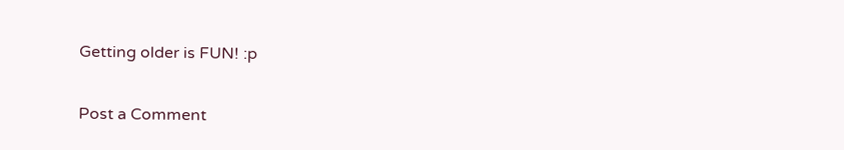Getting older is FUN! :p


Post a Comment